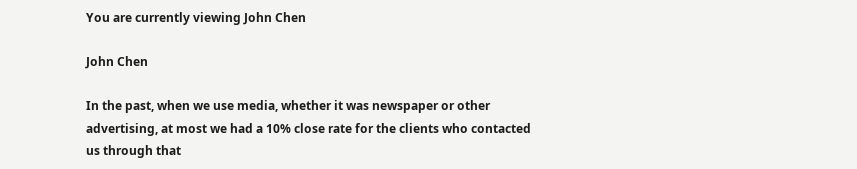You are currently viewing John Chen

John Chen

In the past, when we use media, whether it was newspaper or other advertising, at most we had a 10% close rate for the clients who contacted us through that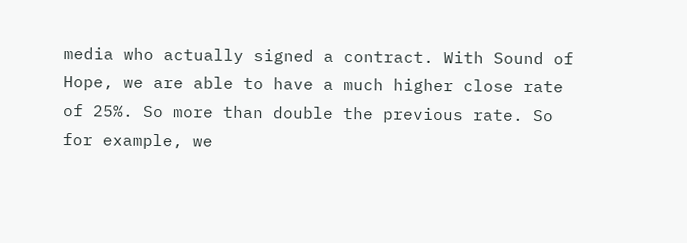media who actually signed a contract. With Sound of Hope, we are able to have a much higher close rate of 25%. So more than double the previous rate. So for example, we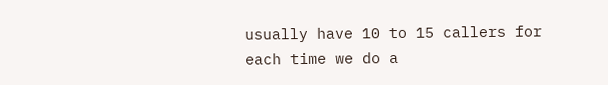usually have 10 to 15 callers for each time we do a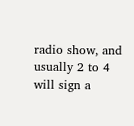radio show, and usually 2 to 4 will sign a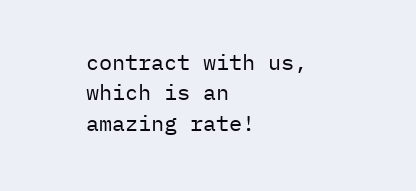contract with us, which is an amazing rate!